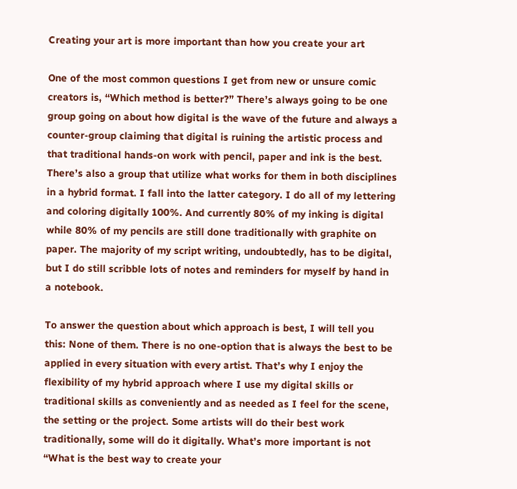Creating your art is more important than how you create your art

One of the most common questions I get from new or unsure comic creators is, “Which method is better?” There’s always going to be one group going on about how digital is the wave of the future and always a counter-group claiming that digital is ruining the artistic process and that traditional hands-on work with pencil, paper and ink is the best. There’s also a group that utilize what works for them in both disciplines in a hybrid format. I fall into the latter category. I do all of my lettering and coloring digitally 100%. And currently 80% of my inking is digital while 80% of my pencils are still done traditionally with graphite on paper. The majority of my script writing, undoubtedly, has to be digital, but I do still scribble lots of notes and reminders for myself by hand in a notebook.

To answer the question about which approach is best, I will tell you this: None of them. There is no one-option that is always the best to be applied in every situation with every artist. That’s why I enjoy the flexibility of my hybrid approach where I use my digital skills or traditional skills as conveniently and as needed as I feel for the scene, the setting or the project. Some artists will do their best work traditionally, some will do it digitally. What’s more important is not “What is the best way to create your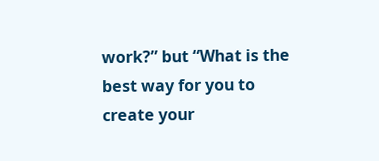work?” but “What is the best way for you to create your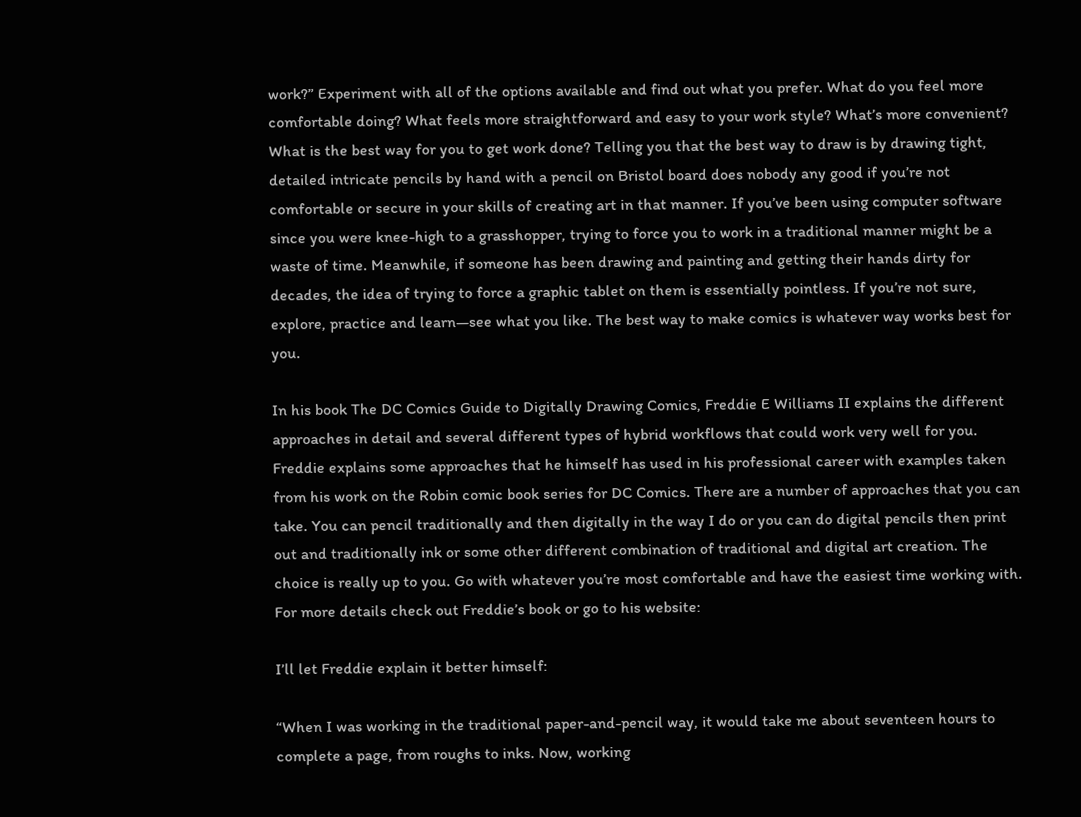work?” Experiment with all of the options available and find out what you prefer. What do you feel more comfortable doing? What feels more straightforward and easy to your work style? What’s more convenient? What is the best way for you to get work done? Telling you that the best way to draw is by drawing tight, detailed intricate pencils by hand with a pencil on Bristol board does nobody any good if you’re not comfortable or secure in your skills of creating art in that manner. If you’ve been using computer software since you were knee-high to a grasshopper, trying to force you to work in a traditional manner might be a waste of time. Meanwhile, if someone has been drawing and painting and getting their hands dirty for decades, the idea of trying to force a graphic tablet on them is essentially pointless. If you’re not sure, explore, practice and learn—see what you like. The best way to make comics is whatever way works best for you.

In his book The DC Comics Guide to Digitally Drawing Comics, Freddie E Williams II explains the different approaches in detail and several different types of hybrid workflows that could work very well for you. Freddie explains some approaches that he himself has used in his professional career with examples taken from his work on the Robin comic book series for DC Comics. There are a number of approaches that you can take. You can pencil traditionally and then digitally in the way I do or you can do digital pencils then print out and traditionally ink or some other different combination of traditional and digital art creation. The choice is really up to you. Go with whatever you’re most comfortable and have the easiest time working with. For more details check out Freddie’s book or go to his website:

I’ll let Freddie explain it better himself:

“When I was working in the traditional paper-and-pencil way, it would take me about seventeen hours to complete a page, from roughs to inks. Now, working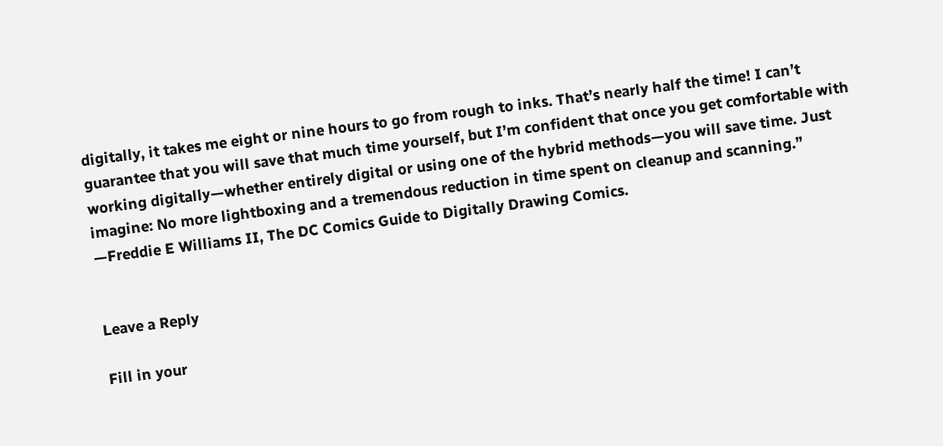digitally, it takes me eight or nine hours to go from rough to inks. That’s nearly half the time! I can’t guarantee that you will save that much time yourself, but I’m confident that once you get comfortable with working digitally—whether entirely digital or using one of the hybrid methods—you will save time. Just imagine: No more lightboxing and a tremendous reduction in time spent on cleanup and scanning.” —Freddie E Williams II, The DC Comics Guide to Digitally Drawing Comics.


Leave a Reply

Fill in your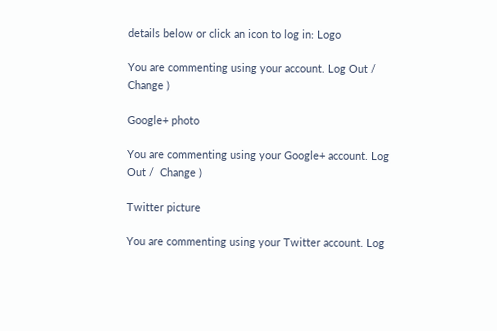details below or click an icon to log in: Logo

You are commenting using your account. Log Out /  Change )

Google+ photo

You are commenting using your Google+ account. Log Out /  Change )

Twitter picture

You are commenting using your Twitter account. Log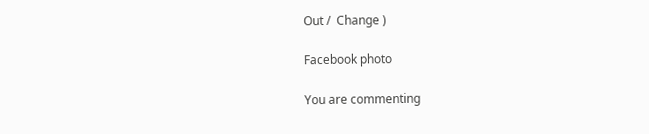Out /  Change )

Facebook photo

You are commenting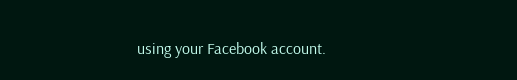using your Facebook account.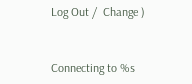Log Out /  Change )


Connecting to %s